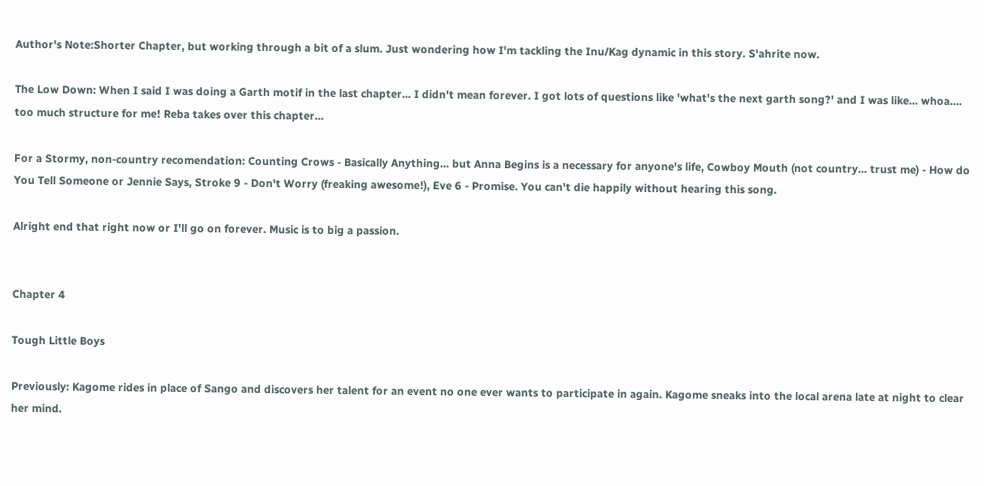Author's Note:Shorter Chapter, but working through a bit of a slum. Just wondering how I'm tackling the Inu/Kag dynamic in this story. S'ahrite now.

The Low Down: When I said I was doing a Garth motif in the last chapter... I didn't mean forever. I got lots of questions like 'what's the next garth song?' and I was like... whoa.... too much structure for me! Reba takes over this chapter...

For a Stormy, non-country recomendation: Counting Crows - Basically Anything... but Anna Begins is a necessary for anyone's life, Cowboy Mouth (not country... trust me) - How do You Tell Someone or Jennie Says, Stroke 9 - Don't Worry (freaking awesome!), Eve 6 - Promise. You can't die happily without hearing this song.

Alright end that right now or I'll go on forever. Music is to big a passion.


Chapter 4

Tough Little Boys

Previously: Kagome rides in place of Sango and discovers her talent for an event no one ever wants to participate in again. Kagome sneaks into the local arena late at night to clear her mind.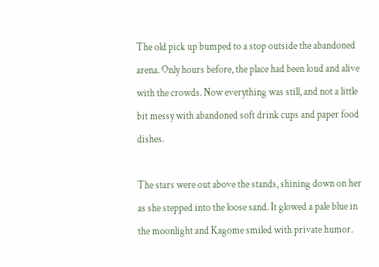The old pick up bumped to a stop outside the abandoned arena. Only hours before, the place had been loud and alive with the crowds. Now everything was still, and not a little bit messy with abandoned soft drink cups and paper food dishes.

The stars were out above the stands, shining down on her as she stepped into the loose sand. It glowed a pale blue in the moonlight and Kagome smiled with private humor.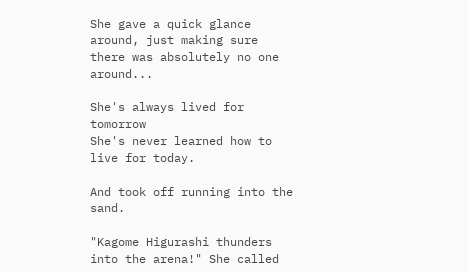She gave a quick glance around, just making sure there was absolutely no one around...

She's always lived for tomorrow
She's never learned how to live for today.

And took off running into the sand.

"Kagome Higurashi thunders into the arena!" She called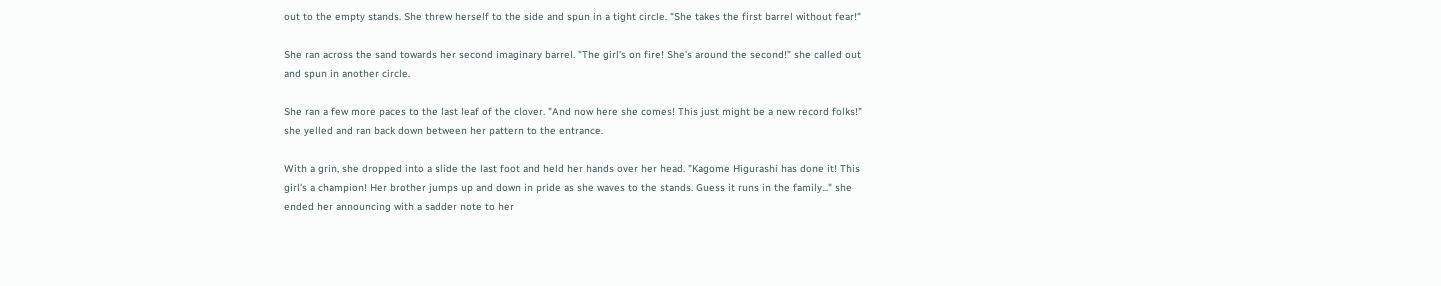out to the empty stands. She threw herself to the side and spun in a tight circle. "She takes the first barrel without fear!"

She ran across the sand towards her second imaginary barrel. "The girl's on fire! She's around the second!" she called out and spun in another circle.

She ran a few more paces to the last leaf of the clover. "And now here she comes! This just might be a new record folks!" she yelled and ran back down between her pattern to the entrance.

With a grin, she dropped into a slide the last foot and held her hands over her head. "Kagome Higurashi has done it! This girl's a champion! Her brother jumps up and down in pride as she waves to the stands. Guess it runs in the family..." she ended her announcing with a sadder note to her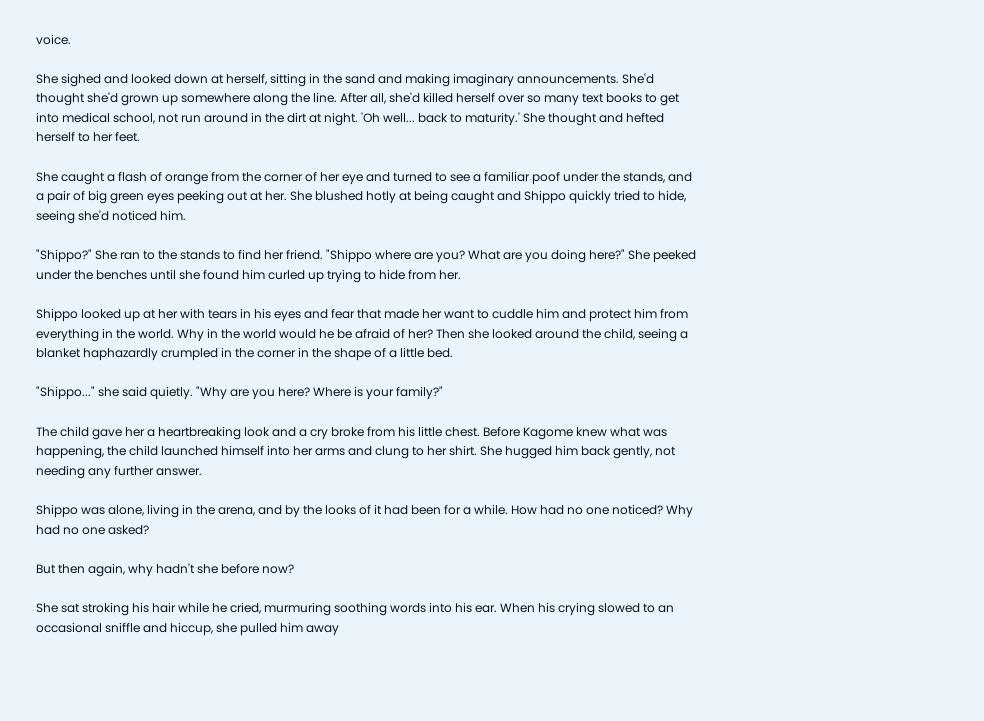voice.

She sighed and looked down at herself, sitting in the sand and making imaginary announcements. She'd thought she'd grown up somewhere along the line. After all, she'd killed herself over so many text books to get into medical school, not run around in the dirt at night. 'Oh well... back to maturity.' She thought and hefted herself to her feet.

She caught a flash of orange from the corner of her eye and turned to see a familiar poof under the stands, and a pair of big green eyes peeking out at her. She blushed hotly at being caught and Shippo quickly tried to hide, seeing she'd noticed him.

"Shippo?" She ran to the stands to find her friend. "Shippo where are you? What are you doing here?" She peeked under the benches until she found him curled up trying to hide from her.

Shippo looked up at her with tears in his eyes and fear that made her want to cuddle him and protect him from everything in the world. Why in the world would he be afraid of her? Then she looked around the child, seeing a blanket haphazardly crumpled in the corner in the shape of a little bed.

"Shippo..." she said quietly. "Why are you here? Where is your family?"

The child gave her a heartbreaking look and a cry broke from his little chest. Before Kagome knew what was happening, the child launched himself into her arms and clung to her shirt. She hugged him back gently, not needing any further answer.

Shippo was alone, living in the arena, and by the looks of it had been for a while. How had no one noticed? Why had no one asked?

But then again, why hadn't she before now?

She sat stroking his hair while he cried, murmuring soothing words into his ear. When his crying slowed to an occasional sniffle and hiccup, she pulled him away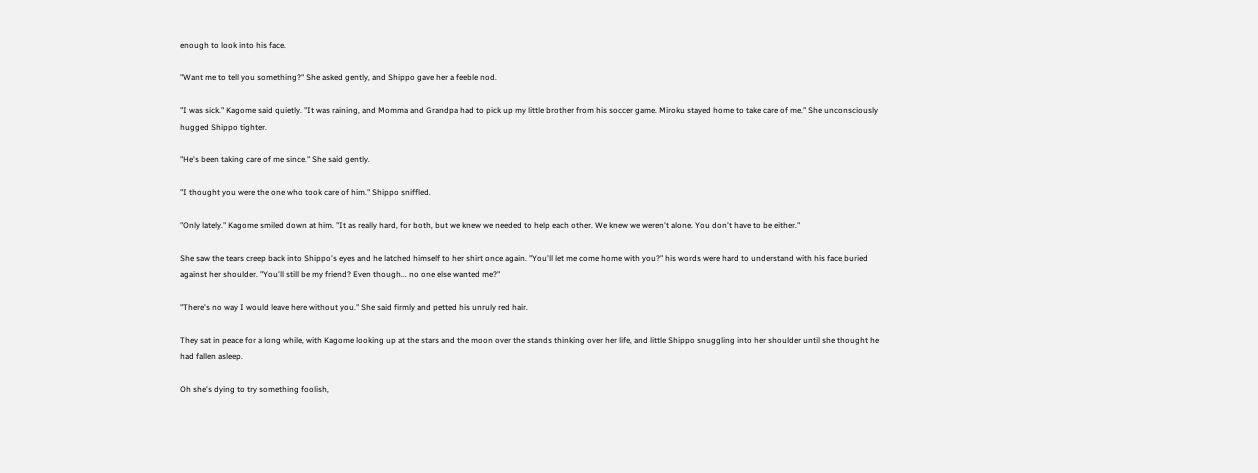enough to look into his face.

"Want me to tell you something?" She asked gently, and Shippo gave her a feeble nod.

"I was sick." Kagome said quietly. "It was raining, and Momma and Grandpa had to pick up my little brother from his soccer game. Miroku stayed home to take care of me." She unconsciously hugged Shippo tighter.

"He's been taking care of me since." She said gently.

"I thought you were the one who took care of him." Shippo sniffled.

"Only lately." Kagome smiled down at him. "It as really hard, for both, but we knew we needed to help each other. We knew we weren't alone. You don't have to be either."

She saw the tears creep back into Shippo's eyes and he latched himself to her shirt once again. "You'll let me come home with you?" his words were hard to understand with his face buried against her shoulder. "You'll still be my friend? Even though... no one else wanted me?"

"There's no way I would leave here without you." She said firmly and petted his unruly red hair.

They sat in peace for a long while, with Kagome looking up at the stars and the moon over the stands thinking over her life, and little Shippo snuggling into her shoulder until she thought he had fallen asleep.

Oh she's dying to try something foolish,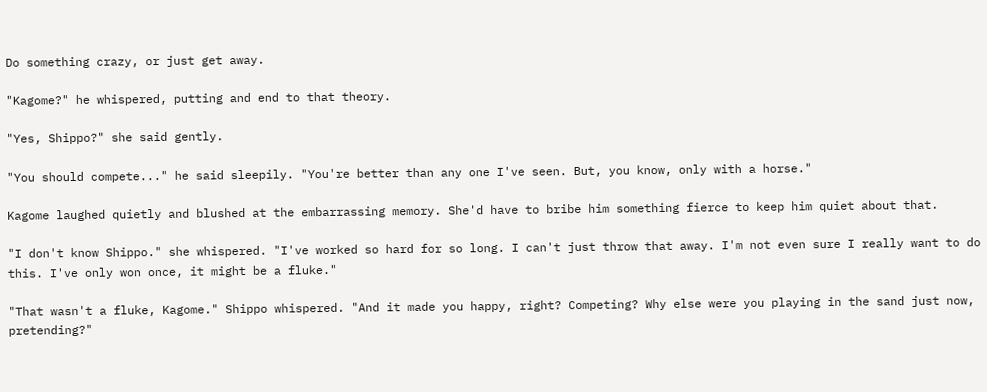Do something crazy, or just get away.

"Kagome?" he whispered, putting and end to that theory.

"Yes, Shippo?" she said gently.

"You should compete..." he said sleepily. "You're better than any one I've seen. But, you know, only with a horse."

Kagome laughed quietly and blushed at the embarrassing memory. She'd have to bribe him something fierce to keep him quiet about that.

"I don't know Shippo." she whispered. "I've worked so hard for so long. I can't just throw that away. I'm not even sure I really want to do this. I've only won once, it might be a fluke."

"That wasn't a fluke, Kagome." Shippo whispered. "And it made you happy, right? Competing? Why else were you playing in the sand just now, pretending?"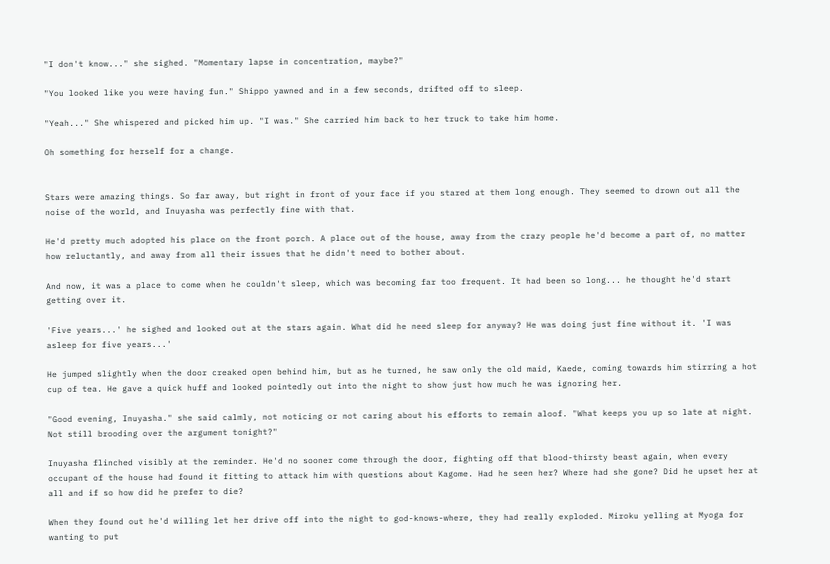"I don't know..." she sighed. "Momentary lapse in concentration, maybe?"

"You looked like you were having fun." Shippo yawned and in a few seconds, drifted off to sleep.

"Yeah..." She whispered and picked him up. "I was." She carried him back to her truck to take him home.

Oh something for herself for a change.


Stars were amazing things. So far away, but right in front of your face if you stared at them long enough. They seemed to drown out all the noise of the world, and Inuyasha was perfectly fine with that.

He'd pretty much adopted his place on the front porch. A place out of the house, away from the crazy people he'd become a part of, no matter how reluctantly, and away from all their issues that he didn't need to bother about.

And now, it was a place to come when he couldn't sleep, which was becoming far too frequent. It had been so long... he thought he'd start getting over it.

'Five years...' he sighed and looked out at the stars again. What did he need sleep for anyway? He was doing just fine without it. 'I was asleep for five years...'

He jumped slightly when the door creaked open behind him, but as he turned, he saw only the old maid, Kaede, coming towards him stirring a hot cup of tea. He gave a quick huff and looked pointedly out into the night to show just how much he was ignoring her.

"Good evening, Inuyasha." she said calmly, not noticing or not caring about his efforts to remain aloof. "What keeps you up so late at night. Not still brooding over the argument tonight?"

Inuyasha flinched visibly at the reminder. He'd no sooner come through the door, fighting off that blood-thirsty beast again, when every occupant of the house had found it fitting to attack him with questions about Kagome. Had he seen her? Where had she gone? Did he upset her at all and if so how did he prefer to die?

When they found out he'd willing let her drive off into the night to god-knows-where, they had really exploded. Miroku yelling at Myoga for wanting to put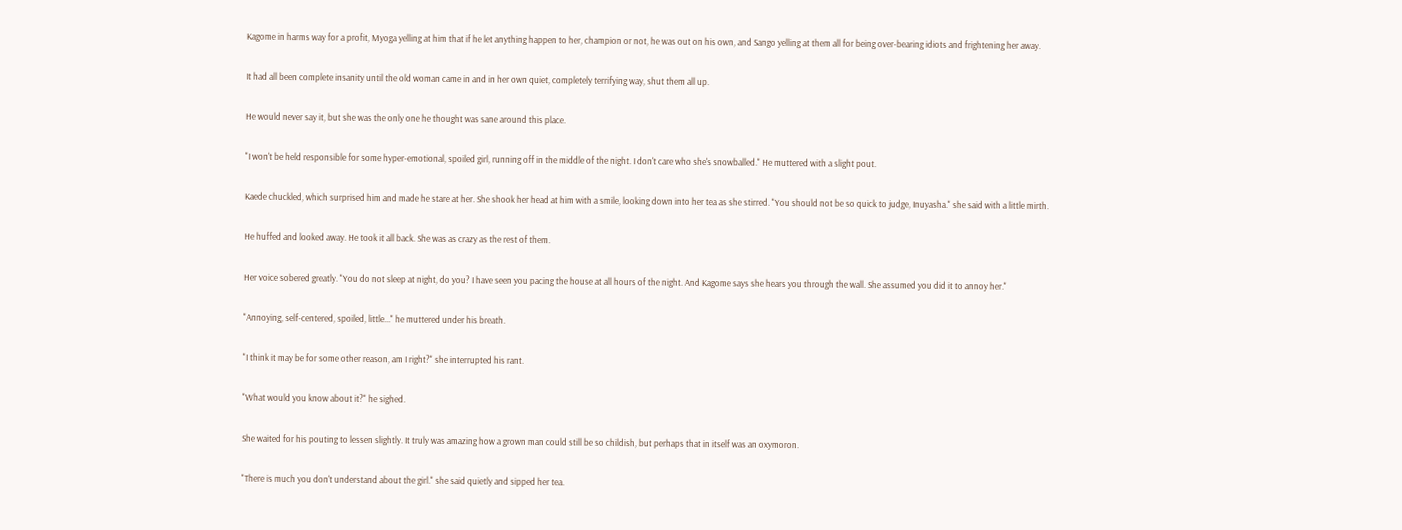Kagome in harms way for a profit, Myoga yelling at him that if he let anything happen to her, champion or not, he was out on his own, and Sango yelling at them all for being over-bearing idiots and frightening her away.

It had all been complete insanity until the old woman came in and in her own quiet, completely terrifying way, shut them all up.

He would never say it, but she was the only one he thought was sane around this place.

"I won't be held responsible for some hyper-emotional, spoiled girl, running off in the middle of the night. I don't care who she's snowballed." He muttered with a slight pout.

Kaede chuckled, which surprised him and made he stare at her. She shook her head at him with a smile, looking down into her tea as she stirred. "You should not be so quick to judge, Inuyasha." she said with a little mirth.

He huffed and looked away. He took it all back. She was as crazy as the rest of them.

Her voice sobered greatly. "You do not sleep at night, do you? I have seen you pacing the house at all hours of the night. And Kagome says she hears you through the wall. She assumed you did it to annoy her."

"Annoying, self-centered, spoiled, little..." he muttered under his breath.

"I think it may be for some other reason, am I right?" she interrupted his rant.

"What would you know about it?" he sighed.

She waited for his pouting to lessen slightly. It truly was amazing how a grown man could still be so childish, but perhaps that in itself was an oxymoron.

"There is much you don't understand about the girl." she said quietly and sipped her tea.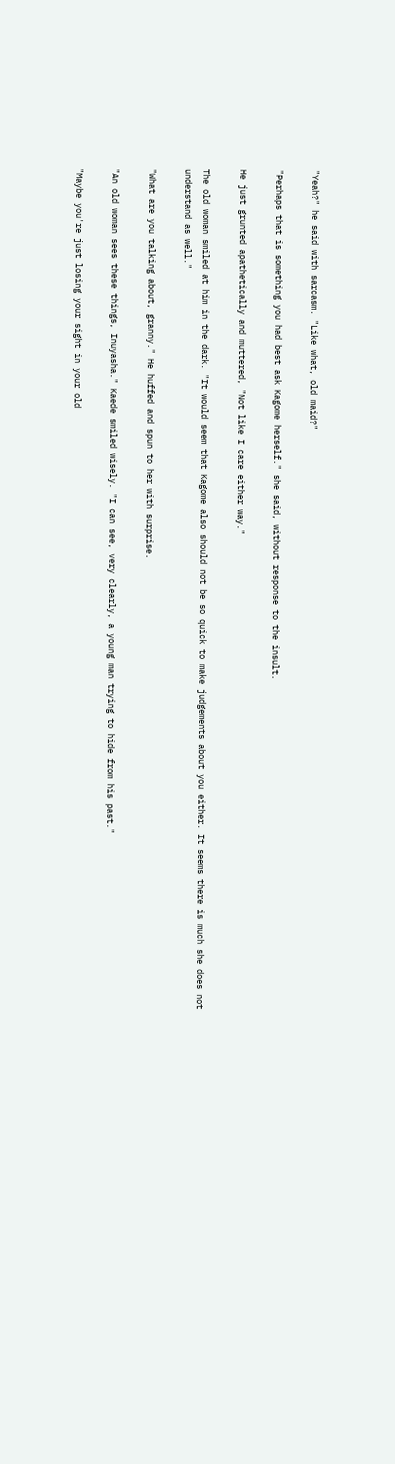"Yeah?" he said with sarcasm. "Like what, old maid?"

"Perhaps that is something you had best ask Kagome herself." she said, without response to the insult.

He just grunted apathetically and muttered, "Not like I care either way."

The old woman smiled at him in the dark. "It would seem that Kagome also should not be so quick to make judgements about you either. It seems there is much she does not understand as well."

"What are you talking about, granny." He huffed and spun to her with surprise.

"An old woman sees these things, Inuyasha." Kaede smiled wisely. "I can see, very clearly, a young man trying to hide from his past."

"Maybe you're just losing your sight in your old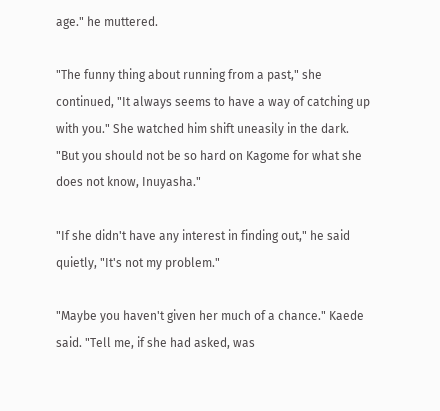age." he muttered.

"The funny thing about running from a past," she continued, "It always seems to have a way of catching up with you." She watched him shift uneasily in the dark. "But you should not be so hard on Kagome for what she does not know, Inuyasha."

"If she didn't have any interest in finding out," he said quietly, "It's not my problem."

"Maybe you haven't given her much of a chance." Kaede said. "Tell me, if she had asked, was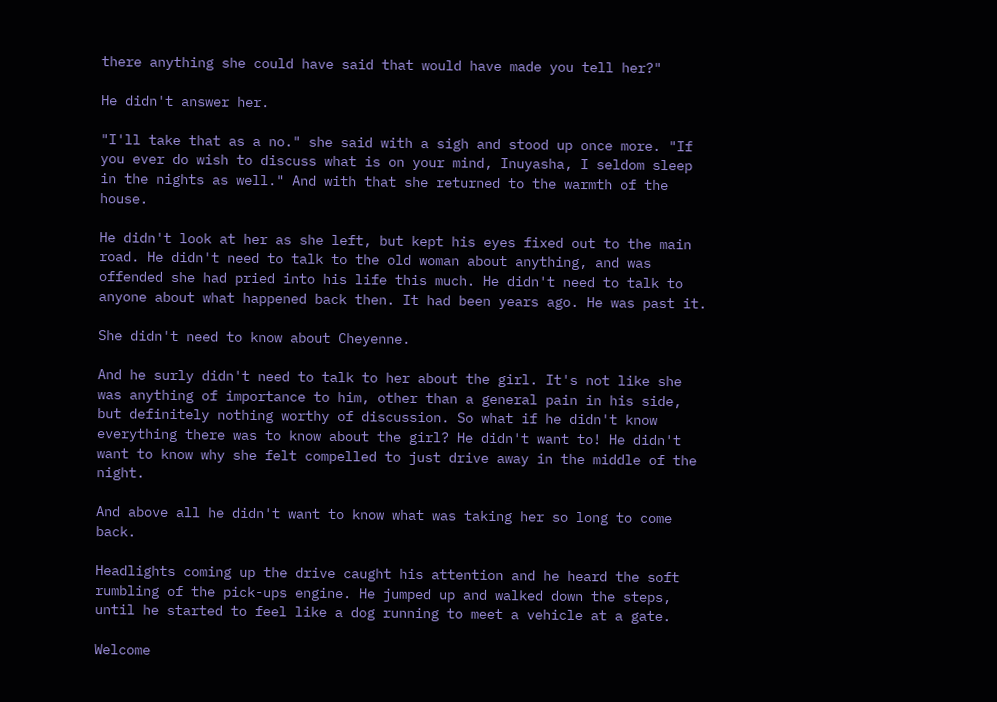there anything she could have said that would have made you tell her?"

He didn't answer her.

"I'll take that as a no." she said with a sigh and stood up once more. "If you ever do wish to discuss what is on your mind, Inuyasha, I seldom sleep in the nights as well." And with that she returned to the warmth of the house.

He didn't look at her as she left, but kept his eyes fixed out to the main road. He didn't need to talk to the old woman about anything, and was offended she had pried into his life this much. He didn't need to talk to anyone about what happened back then. It had been years ago. He was past it.

She didn't need to know about Cheyenne.

And he surly didn't need to talk to her about the girl. It's not like she was anything of importance to him, other than a general pain in his side, but definitely nothing worthy of discussion. So what if he didn't know everything there was to know about the girl? He didn't want to! He didn't want to know why she felt compelled to just drive away in the middle of the night.

And above all he didn't want to know what was taking her so long to come back.

Headlights coming up the drive caught his attention and he heard the soft rumbling of the pick-ups engine. He jumped up and walked down the steps, until he started to feel like a dog running to meet a vehicle at a gate.

Welcome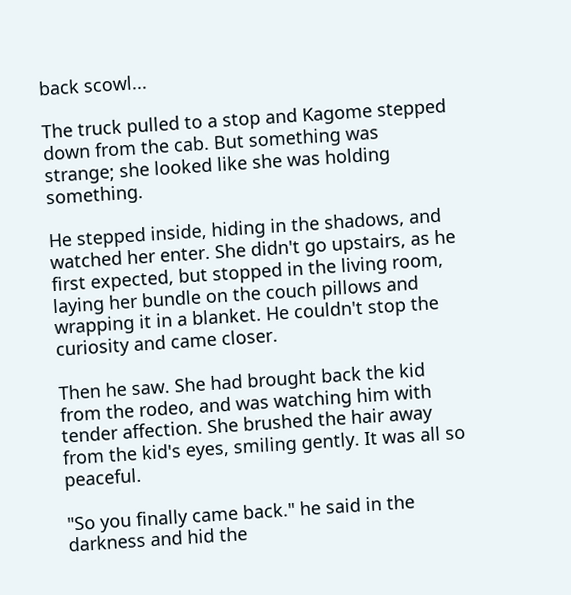back scowl...

The truck pulled to a stop and Kagome stepped down from the cab. But something was strange; she looked like she was holding something.

He stepped inside, hiding in the shadows, and watched her enter. She didn't go upstairs, as he first expected, but stopped in the living room, laying her bundle on the couch pillows and wrapping it in a blanket. He couldn't stop the curiosity and came closer.

Then he saw. She had brought back the kid from the rodeo, and was watching him with tender affection. She brushed the hair away from the kid's eyes, smiling gently. It was all so peaceful.

"So you finally came back." he said in the darkness and hid the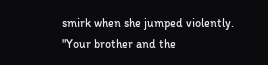smirk when she jumped violently. "Your brother and the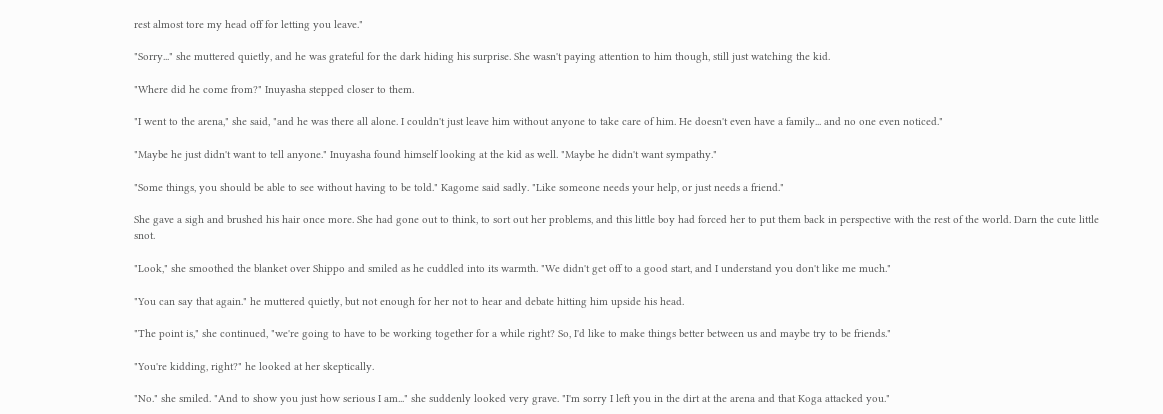rest almost tore my head off for letting you leave."

"Sorry..." she muttered quietly, and he was grateful for the dark hiding his surprise. She wasn't paying attention to him though, still just watching the kid.

"Where did he come from?" Inuyasha stepped closer to them.

"I went to the arena," she said, "and he was there all alone. I couldn't just leave him without anyone to take care of him. He doesn't even have a family... and no one even noticed."

"Maybe he just didn't want to tell anyone." Inuyasha found himself looking at the kid as well. "Maybe he didn't want sympathy."

"Some things, you should be able to see without having to be told." Kagome said sadly. "Like someone needs your help, or just needs a friend."

She gave a sigh and brushed his hair once more. She had gone out to think, to sort out her problems, and this little boy had forced her to put them back in perspective with the rest of the world. Darn the cute little snot.

"Look," she smoothed the blanket over Shippo and smiled as he cuddled into its warmth. "We didn't get off to a good start, and I understand you don't like me much."

"You can say that again." he muttered quietly, but not enough for her not to hear and debate hitting him upside his head.

"The point is," she continued, "we're going to have to be working together for a while right? So, I'd like to make things better between us and maybe try to be friends."

"You're kidding, right?" he looked at her skeptically.

"No." she smiled. "And to show you just how serious I am..." she suddenly looked very grave. "I'm sorry I left you in the dirt at the arena and that Koga attacked you."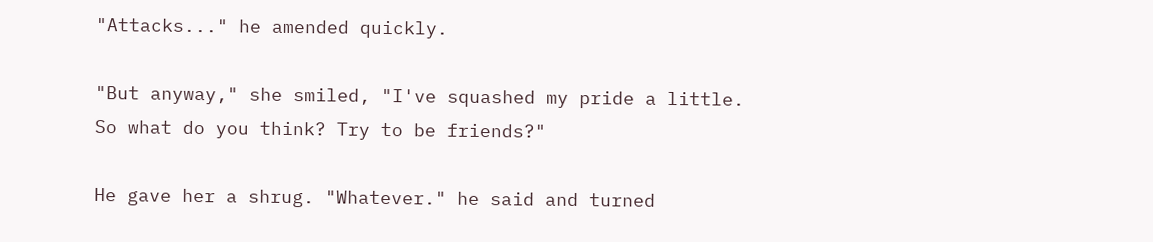"Attacks..." he amended quickly.

"But anyway," she smiled, "I've squashed my pride a little. So what do you think? Try to be friends?"

He gave her a shrug. "Whatever." he said and turned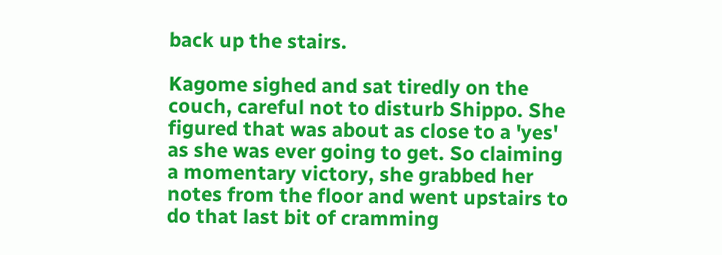back up the stairs.

Kagome sighed and sat tiredly on the couch, careful not to disturb Shippo. She figured that was about as close to a 'yes' as she was ever going to get. So claiming a momentary victory, she grabbed her notes from the floor and went upstairs to do that last bit of cramming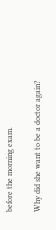before the morning exam.

Why did she want to be a doctor again?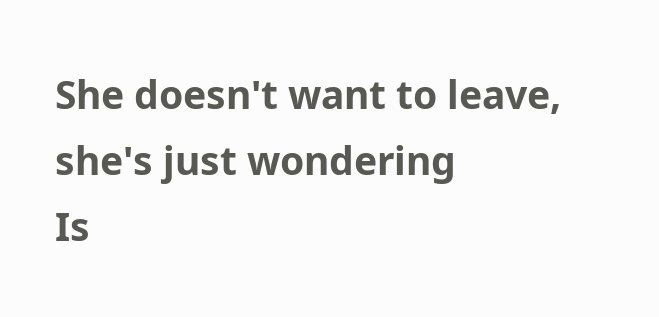She doesn't want to leave, she's just wondering
Is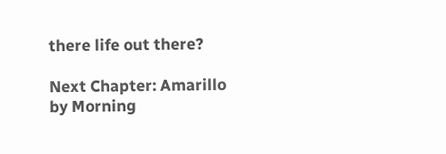there life out there?

Next Chapter: Amarillo by Morning